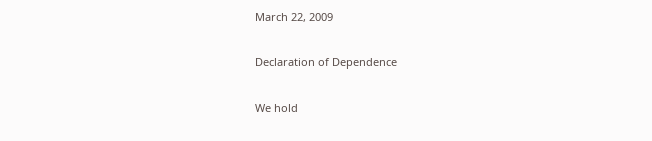March 22, 2009

Declaration of Dependence

We hold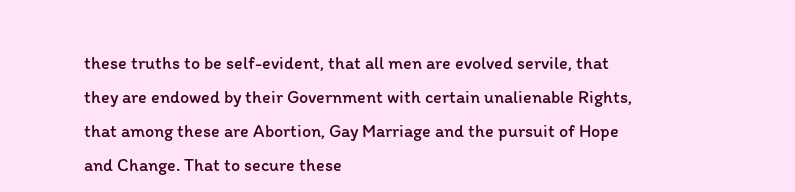these truths to be self-evident, that all men are evolved servile, that they are endowed by their Government with certain unalienable Rights, that among these are Abortion, Gay Marriage and the pursuit of Hope and Change. That to secure these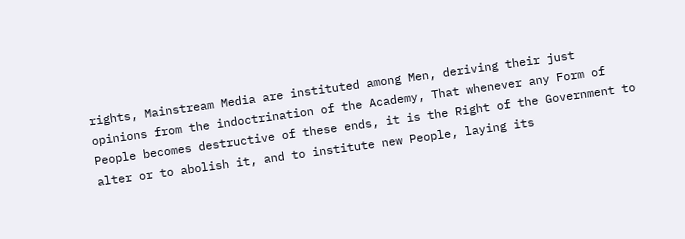rights, Mainstream Media are instituted among Men, deriving their just opinions from the indoctrination of the Academy, That whenever any Form of People becomes destructive of these ends, it is the Right of the Government to alter or to abolish it, and to institute new People, laying its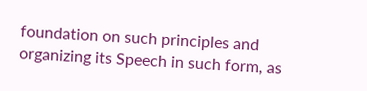foundation on such principles and organizing its Speech in such form, as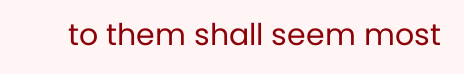to them shall seem most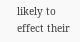likely to effect their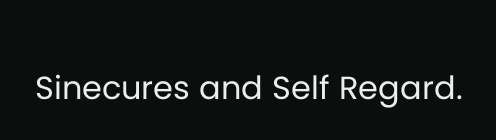Sinecures and Self Regard.